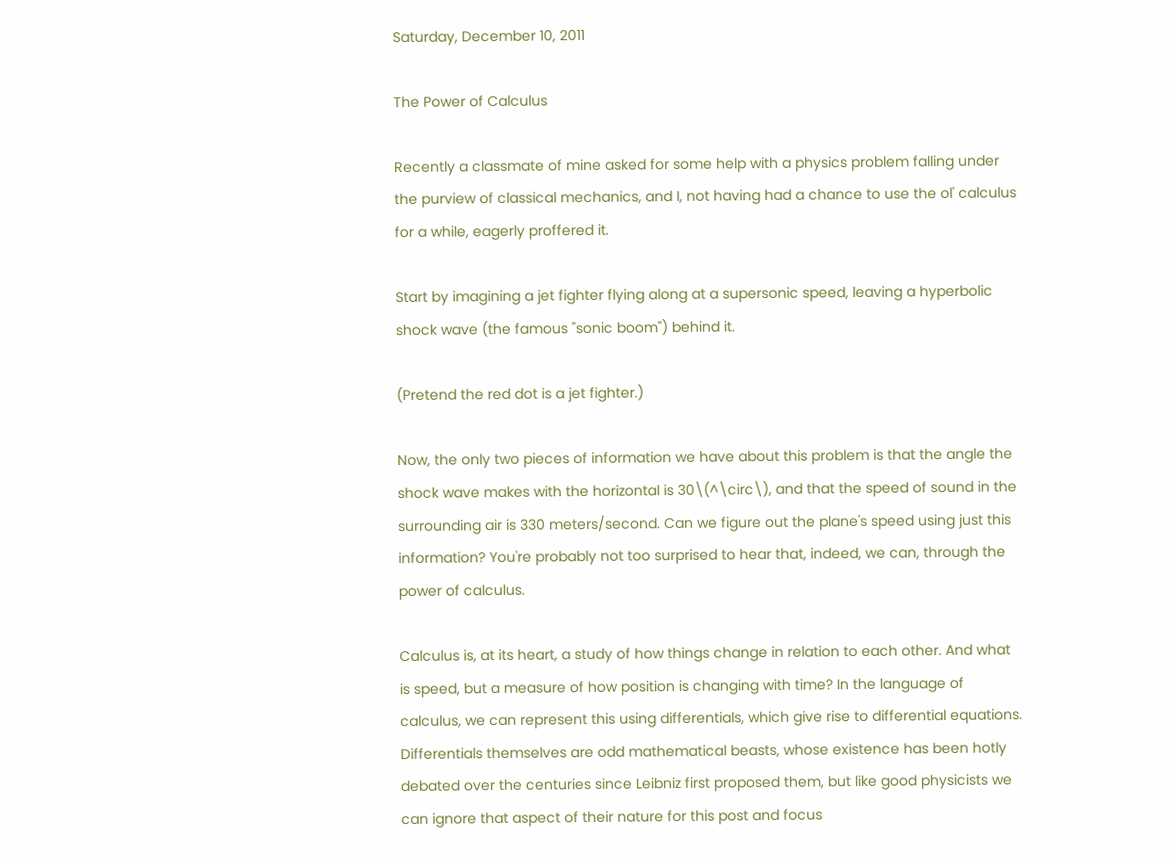Saturday, December 10, 2011

The Power of Calculus

Recently a classmate of mine asked for some help with a physics problem falling under the purview of classical mechanics, and I, not having had a chance to use the ol' calculus for a while, eagerly proffered it.

Start by imagining a jet fighter flying along at a supersonic speed, leaving a hyperbolic shock wave (the famous "sonic boom") behind it.

(Pretend the red dot is a jet fighter.)

Now, the only two pieces of information we have about this problem is that the angle the shock wave makes with the horizontal is 30\(^\circ\), and that the speed of sound in the surrounding air is 330 meters/second. Can we figure out the plane's speed using just this information? You're probably not too surprised to hear that, indeed, we can, through the power of calculus.

Calculus is, at its heart, a study of how things change in relation to each other. And what is speed, but a measure of how position is changing with time? In the language of calculus, we can represent this using differentials, which give rise to differential equations. Differentials themselves are odd mathematical beasts, whose existence has been hotly debated over the centuries since Leibniz first proposed them, but like good physicists we can ignore that aspect of their nature for this post and focus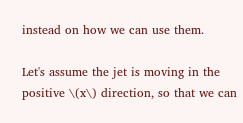instead on how we can use them.

Let's assume the jet is moving in the positive \(x\) direction, so that we can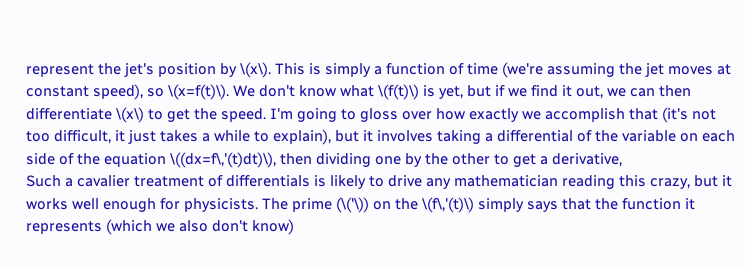represent the jet's position by \(x\). This is simply a function of time (we're assuming the jet moves at constant speed), so \(x=f(t)\). We don't know what \(f(t)\) is yet, but if we find it out, we can then differentiate \(x\) to get the speed. I'm going to gloss over how exactly we accomplish that (it's not too difficult, it just takes a while to explain), but it involves taking a differential of the variable on each side of the equation \((dx=f\,'(t)dt)\), then dividing one by the other to get a derivative,
Such a cavalier treatment of differentials is likely to drive any mathematician reading this crazy, but it works well enough for physicists. The prime (\('\)) on the \(f\,'(t)\) simply says that the function it represents (which we also don't know)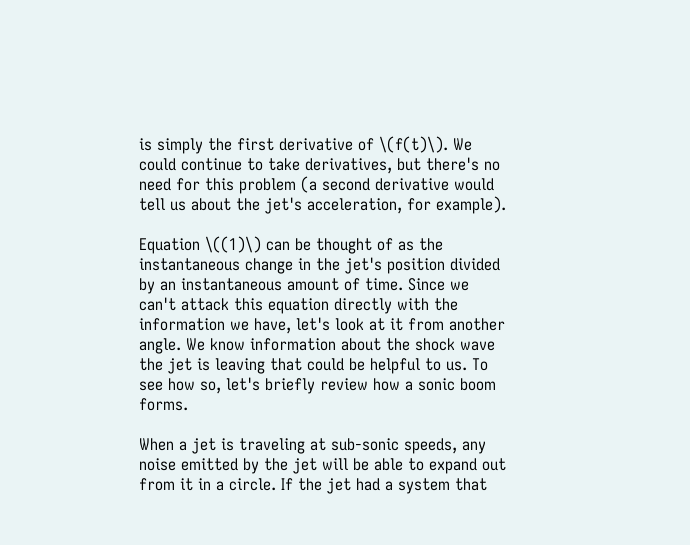is simply the first derivative of \(f(t)\). We could continue to take derivatives, but there's no need for this problem (a second derivative would tell us about the jet's acceleration, for example).

Equation \((1)\) can be thought of as the instantaneous change in the jet's position divided by an instantaneous amount of time. Since we can't attack this equation directly with the information we have, let's look at it from another angle. We know information about the shock wave the jet is leaving that could be helpful to us. To see how so, let's briefly review how a sonic boom forms.

When a jet is traveling at sub-sonic speeds, any noise emitted by the jet will be able to expand out from it in a circle. If the jet had a system that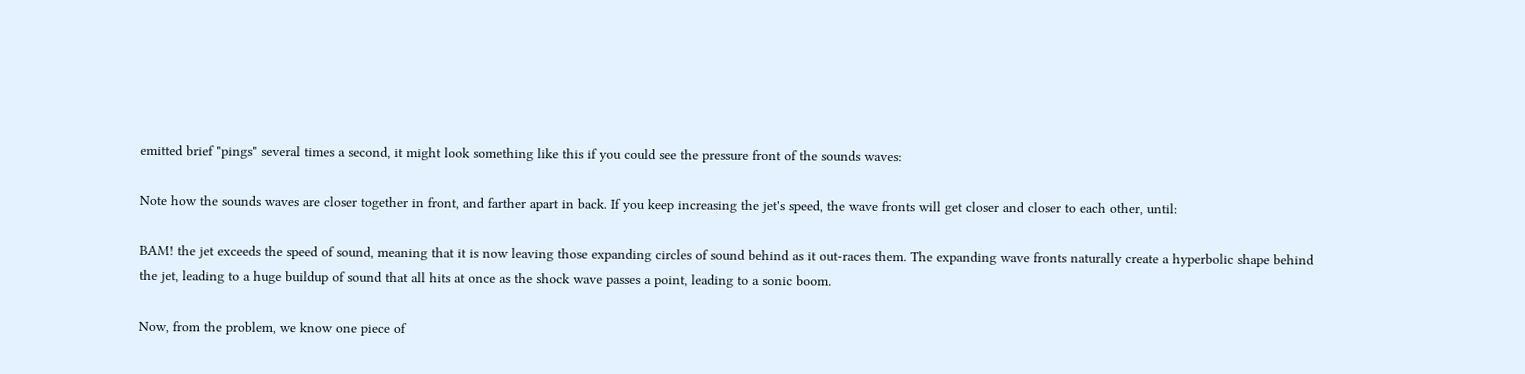emitted brief "pings" several times a second, it might look something like this if you could see the pressure front of the sounds waves:

Note how the sounds waves are closer together in front, and farther apart in back. If you keep increasing the jet's speed, the wave fronts will get closer and closer to each other, until:

BAM! the jet exceeds the speed of sound, meaning that it is now leaving those expanding circles of sound behind as it out-races them. The expanding wave fronts naturally create a hyperbolic shape behind the jet, leading to a huge buildup of sound that all hits at once as the shock wave passes a point, leading to a sonic boom.

Now, from the problem, we know one piece of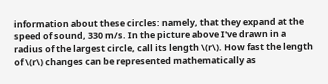information about these circles: namely, that they expand at the speed of sound, 330 m/s. In the picture above I've drawn in a radius of the largest circle, call its length \(r\). How fast the length of \(r\) changes can be represented mathematically as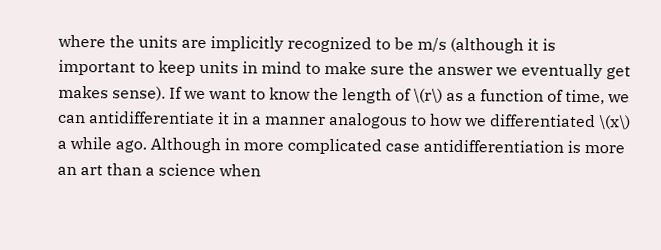where the units are implicitly recognized to be m/s (although it is important to keep units in mind to make sure the answer we eventually get makes sense). If we want to know the length of \(r\) as a function of time, we can antidifferentiate it in a manner analogous to how we differentiated \(x\) a while ago. Although in more complicated case antidifferentiation is more an art than a science when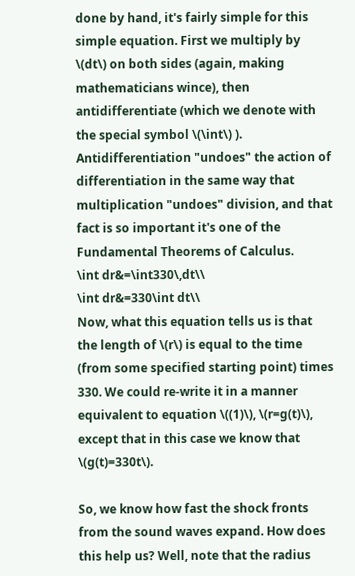done by hand, it's fairly simple for this simple equation. First we multiply by \(dt\) on both sides (again, making mathematicians wince), then antidifferentiate (which we denote with the special symbol \(\int\) ). Antidifferentiation "undoes" the action of differentiation in the same way that multiplication "undoes" division, and that fact is so important it's one of the Fundamental Theorems of Calculus.
\int dr&=\int330\,dt\\
\int dr&=330\int dt\\
Now, what this equation tells us is that the length of \(r\) is equal to the time (from some specified starting point) times 330. We could re-write it in a manner equivalent to equation \((1)\), \(r=g(t)\), except that in this case we know that \(g(t)=330t\).

So, we know how fast the shock fronts from the sound waves expand. How does this help us? Well, note that the radius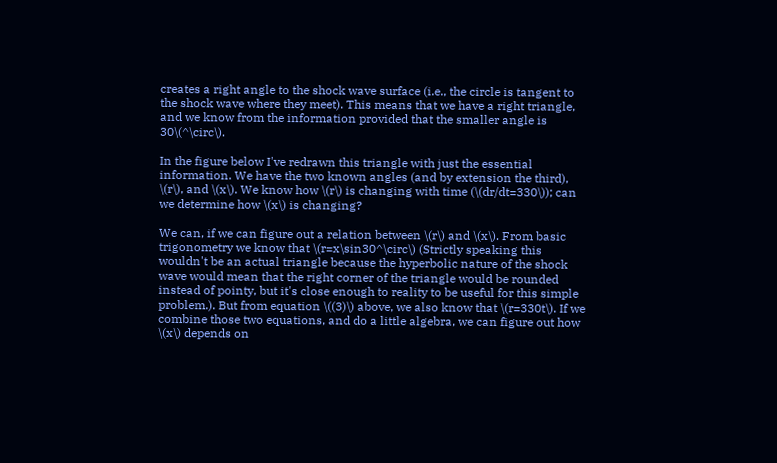creates a right angle to the shock wave surface (i.e., the circle is tangent to the shock wave where they meet). This means that we have a right triangle, and we know from the information provided that the smaller angle is 30\(^\circ\).

In the figure below I've redrawn this triangle with just the essential information. We have the two known angles (and by extension the third), \(r\), and \(x\). We know how \(r\) is changing with time (\(dr/dt=330\)); can we determine how \(x\) is changing?

We can, if we can figure out a relation between \(r\) and \(x\). From basic trigonometry we know that \(r=x\sin30^\circ\) (Strictly speaking this wouldn't be an actual triangle because the hyperbolic nature of the shock wave would mean that the right corner of the triangle would be rounded instead of pointy, but it's close enough to reality to be useful for this simple problem.). But from equation \((3)\) above, we also know that \(r=330t\). If we combine those two equations, and do a little algebra, we can figure out how \(x\) depends on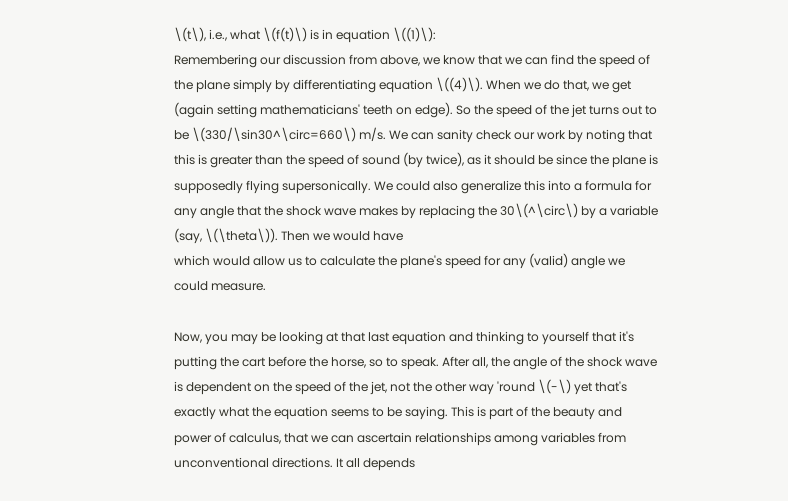\(t\), i.e., what \(f(t)\) is in equation \((1)\):
Remembering our discussion from above, we know that we can find the speed of the plane simply by differentiating equation \((4)\). When we do that, we get
(again setting mathematicians' teeth on edge). So the speed of the jet turns out to be \(330/\sin30^\circ=660\) m/s. We can sanity check our work by noting that this is greater than the speed of sound (by twice), as it should be since the plane is supposedly flying supersonically. We could also generalize this into a formula for any angle that the shock wave makes by replacing the 30\(^\circ\) by a variable (say, \(\theta\)). Then we would have
which would allow us to calculate the plane's speed for any (valid) angle we could measure.

Now, you may be looking at that last equation and thinking to yourself that it's putting the cart before the horse, so to speak. After all, the angle of the shock wave is dependent on the speed of the jet, not the other way 'round \(-\) yet that's exactly what the equation seems to be saying. This is part of the beauty and power of calculus, that we can ascertain relationships among variables from unconventional directions. It all depends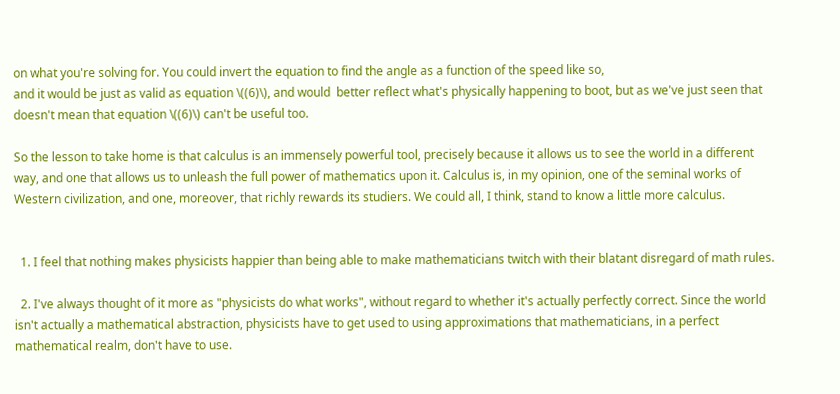on what you're solving for. You could invert the equation to find the angle as a function of the speed like so,
and it would be just as valid as equation \((6)\), and would  better reflect what's physically happening to boot, but as we've just seen that doesn't mean that equation \((6)\) can't be useful too.

So the lesson to take home is that calculus is an immensely powerful tool, precisely because it allows us to see the world in a different way, and one that allows us to unleash the full power of mathematics upon it. Calculus is, in my opinion, one of the seminal works of Western civilization, and one, moreover, that richly rewards its studiers. We could all, I think, stand to know a little more calculus.


  1. I feel that nothing makes physicists happier than being able to make mathematicians twitch with their blatant disregard of math rules.

  2. I've always thought of it more as "physicists do what works", without regard to whether it's actually perfectly correct. Since the world isn't actually a mathematical abstraction, physicists have to get used to using approximations that mathematicians, in a perfect mathematical realm, don't have to use.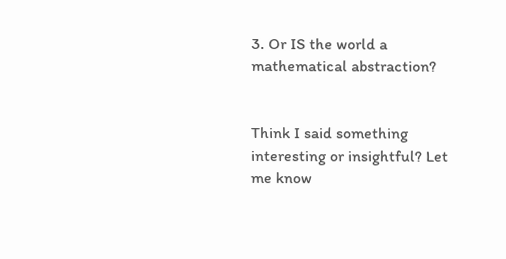3. Or IS the world a mathematical abstraction?


Think I said something interesting or insightful? Let me know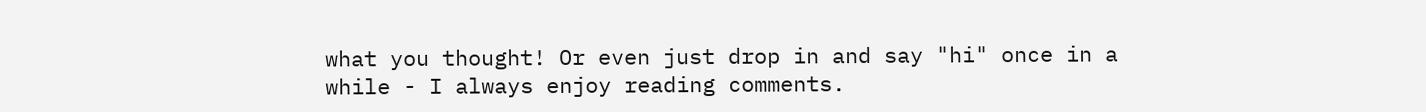what you thought! Or even just drop in and say "hi" once in a while - I always enjoy reading comments.